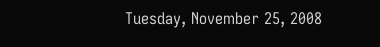Tuesday, November 25, 2008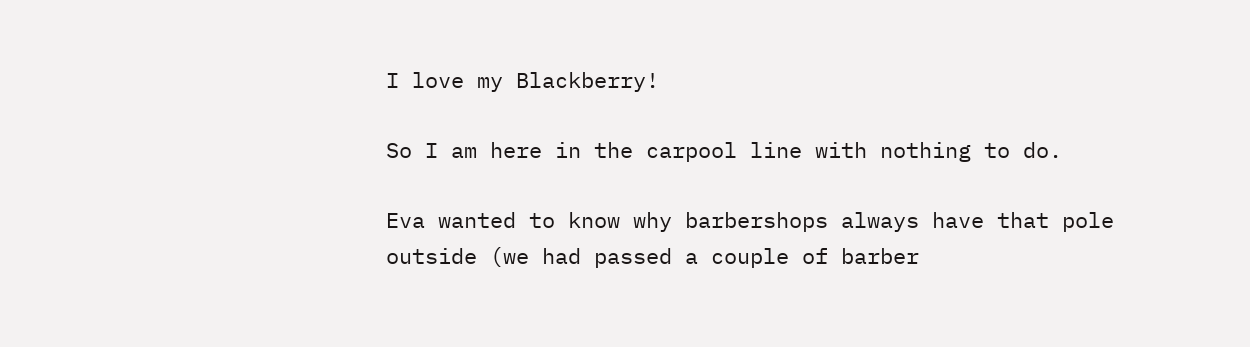I love my Blackberry!

So I am here in the carpool line with nothing to do.

Eva wanted to know why barbershops always have that pole outside (we had passed a couple of barber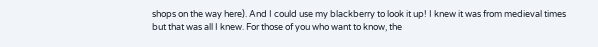shops on the way here). And I could use my blackberry to look it up! I knew it was from medieval times but that was all I knew. For those of you who want to know, the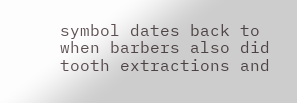symbol dates back to when barbers also did tooth extractions and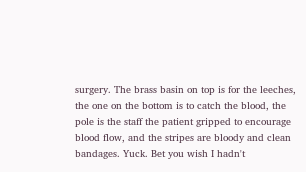surgery. The brass basin on top is for the leeches, the one on the bottom is to catch the blood, the pole is the staff the patient gripped to encourage blood flow, and the stripes are bloody and clean bandages. Yuck. Bet you wish I hadn't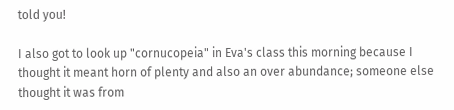told you!

I also got to look up "cornucopeia" in Eva's class this morning because I thought it meant horn of plenty and also an over abundance; someone else thought it was from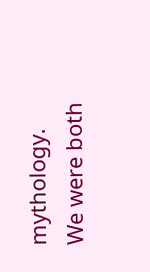mythology. We were both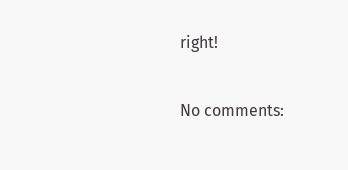right!

No comments: